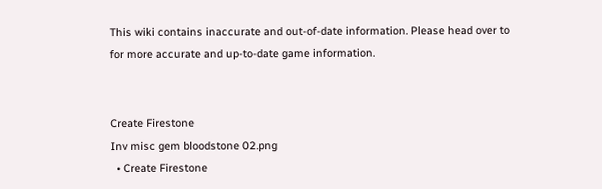This wiki contains inaccurate and out-of-date information. Please head over to for more accurate and up-to-date game information.


Create Firestone
Inv misc gem bloodstone 02.png
  • Create Firestone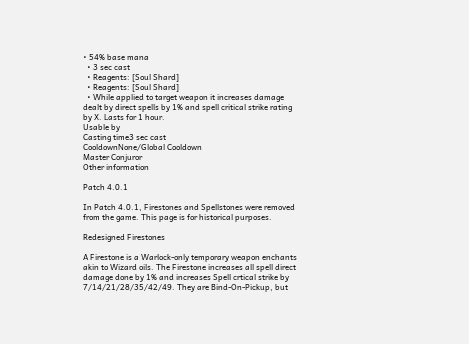• 54% base mana
  • 3 sec cast
  • Reagents: [Soul Shard]
  • Reagents: [Soul Shard]
  • While applied to target weapon it increases damage dealt by direct spells by 1% and spell critical strike rating by X. Lasts for 1 hour.
Usable by
Casting time3 sec cast
CooldownNone/Global Cooldown
Master Conjuror
Other information

Patch 4.0.1

In Patch 4.0.1, Firestones and Spellstones were removed from the game. This page is for historical purposes.

Redesigned Firestones

A Firestone is a Warlock-only temporary weapon enchants akin to Wizard oils. The Firestone increases all spell direct damage done by 1% and increases Spell crtical strike by 7/14/21/28/35/42/49. They are Bind-On-Pickup, but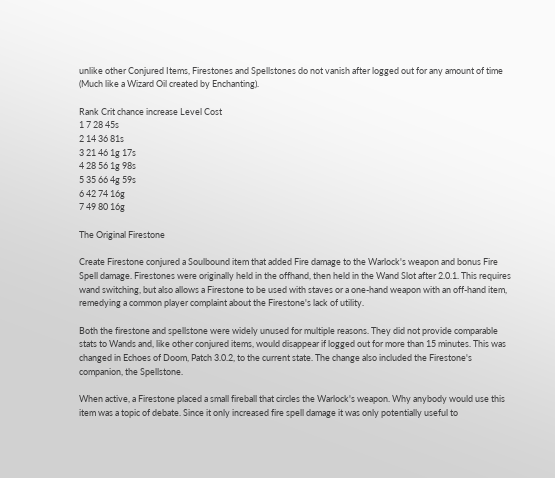unlike other Conjured Items, Firestones and Spellstones do not vanish after logged out for any amount of time (Much like a Wizard Oil created by Enchanting).

Rank Crit chance increase Level Cost
1 7 28 45s
2 14 36 81s
3 21 46 1g 17s
4 28 56 1g 98s
5 35 66 4g 59s
6 42 74 16g
7 49 80 16g

The Original Firestone

Create Firestone conjured a Soulbound item that added Fire damage to the Warlock's weapon and bonus Fire Spell damage. Firestones were originally held in the offhand, then held in the Wand Slot after 2.0.1. This requires wand switching, but also allows a Firestone to be used with staves or a one-hand weapon with an off-hand item, remedying a common player complaint about the Firestone's lack of utility.

Both the firestone and spellstone were widely unused for multiple reasons. They did not provide comparable stats to Wands and, like other conjured items, would disappear if logged out for more than 15 minutes. This was changed in Echoes of Doom, Patch 3.0.2, to the current state. The change also included the Firestone's companion, the Spellstone.

When active, a Firestone placed a small fireball that circles the Warlock's weapon. Why anybody would use this item was a topic of debate. Since it only increased fire spell damage it was only potentially useful to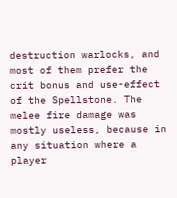destruction warlocks, and most of them prefer the crit bonus and use-effect of the Spellstone. The melee fire damage was mostly useless, because in any situation where a player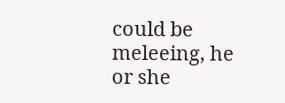could be meleeing, he or she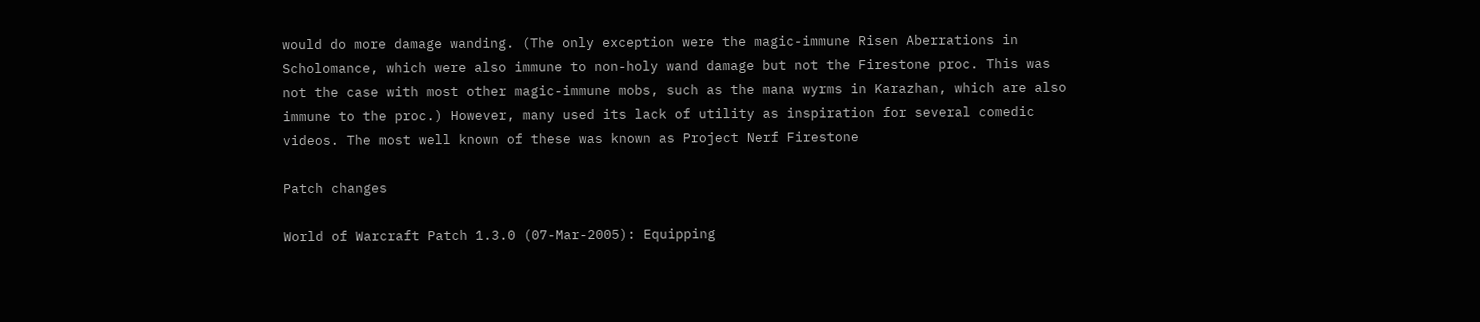would do more damage wanding. (The only exception were the magic-immune Risen Aberrations in Scholomance, which were also immune to non-holy wand damage but not the Firestone proc. This was not the case with most other magic-immune mobs, such as the mana wyrms in Karazhan, which are also immune to the proc.) However, many used its lack of utility as inspiration for several comedic videos. The most well known of these was known as Project Nerf Firestone

Patch changes

World of Warcraft Patch 1.3.0 (07-Mar-2005): Equipping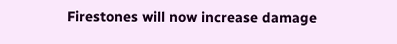Firestones will now increase damage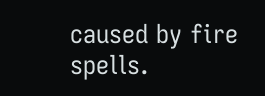caused by fire spells.